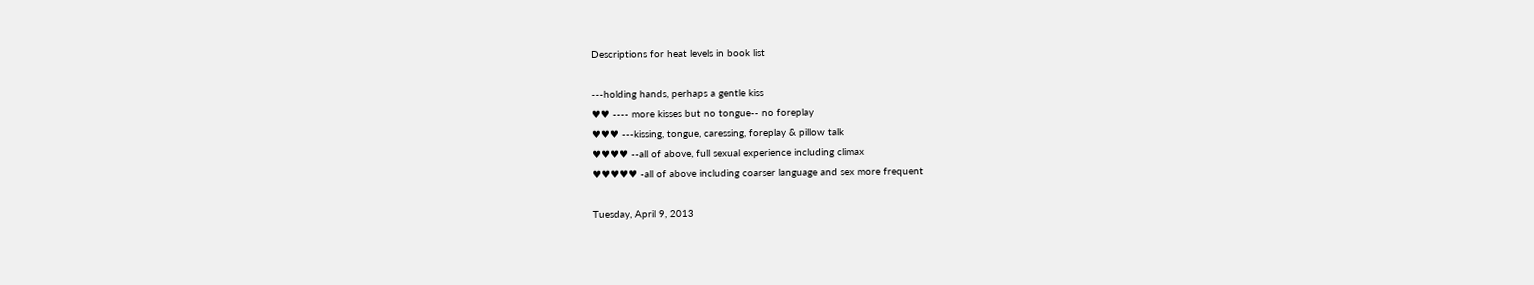Descriptions for heat levels in book list

---holding hands, perhaps a gentle kiss
♥♥ ---- more kisses but no tongue-- no foreplay
♥♥♥ ---kissing, tongue, caressing, foreplay & pillow talk
♥♥♥♥ --all of above, full sexual experience including climax
♥♥♥♥♥ -all of above including coarser language and sex more frequent

Tuesday, April 9, 2013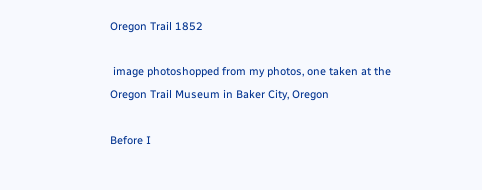Oregon Trail 1852

 image photoshopped from my photos, one taken at the
Oregon Trail Museum in Baker City, Oregon

Before I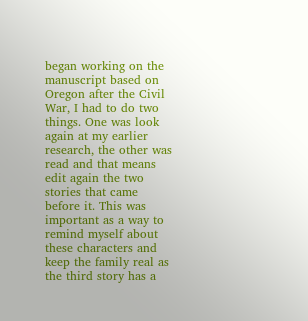began working on the manuscript based on Oregon after the Civil War, I had to do two things. One was look again at my earlier research, the other was read and that means edit again the two stories that came before it. This was important as a way to remind myself about these characters and keep the family real as the third story has a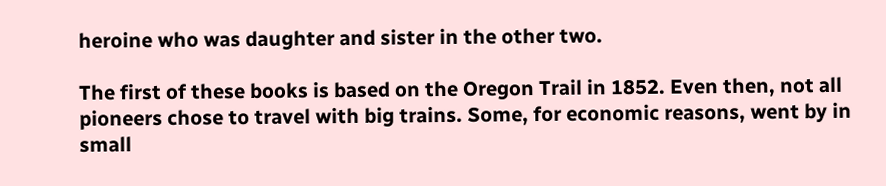heroine who was daughter and sister in the other two.

The first of these books is based on the Oregon Trail in 1852. Even then, not all pioneers chose to travel with big trains. Some, for economic reasons, went by in small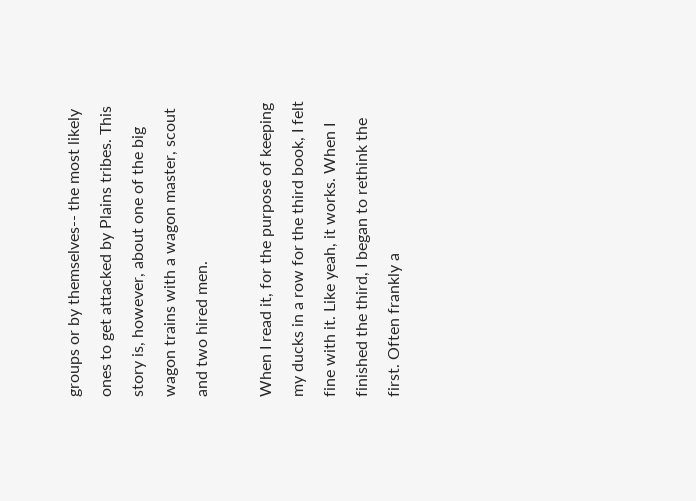groups or by themselves-- the most likely ones to get attacked by Plains tribes. This story is, however, about one of the big wagon trains with a wagon master, scout and two hired men.

When I read it, for the purpose of keeping my ducks in a row for the third book, I felt fine with it. Like yeah, it works. When I finished the third, I began to rethink the first. Often frankly a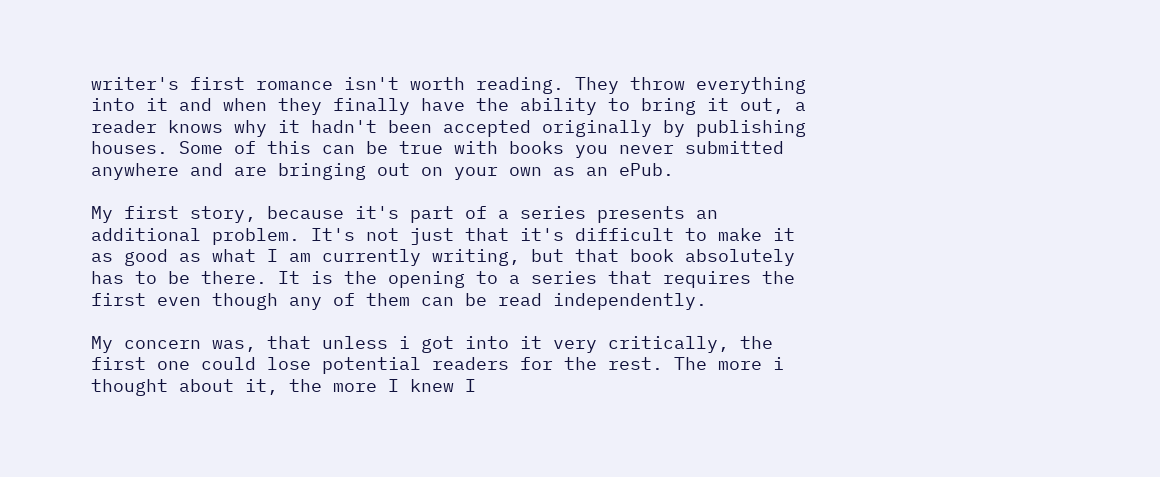writer's first romance isn't worth reading. They throw everything into it and when they finally have the ability to bring it out, a reader knows why it hadn't been accepted originally by publishing houses. Some of this can be true with books you never submitted anywhere and are bringing out on your own as an ePub.

My first story, because it's part of a series presents an additional problem. It's not just that it's difficult to make it as good as what I am currently writing, but that book absolutely has to be there. It is the opening to a series that requires the first even though any of them can be read independently.

My concern was, that unless i got into it very critically, the first one could lose potential readers for the rest. The more i thought about it, the more I knew I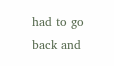had to go back and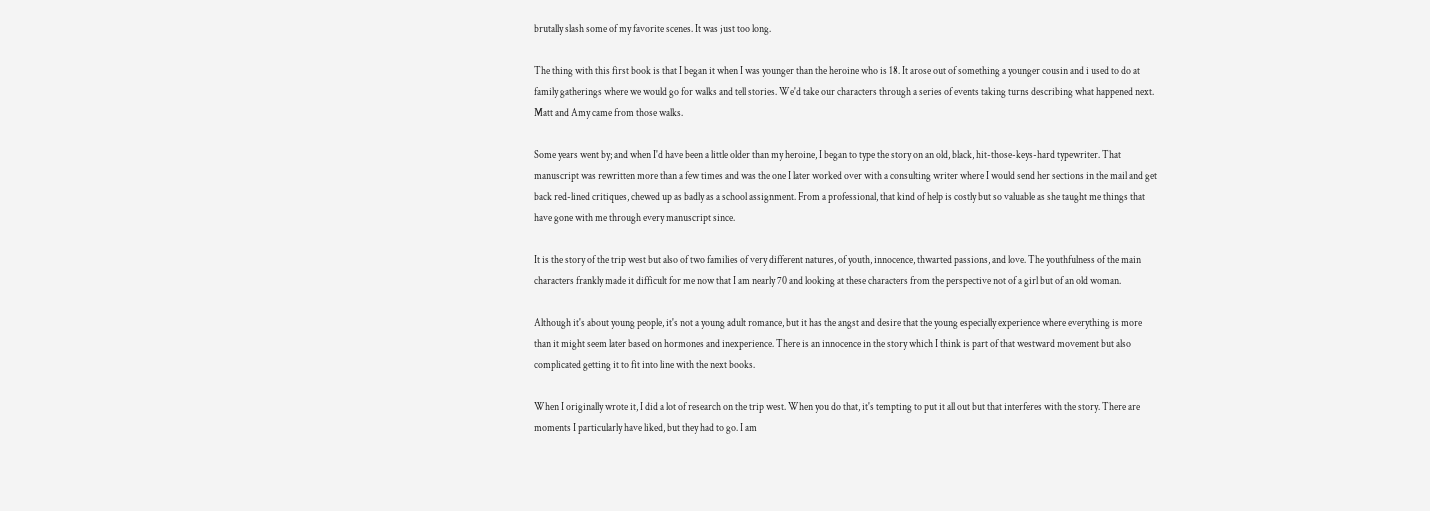brutally slash some of my favorite scenes. It was just too long.

The thing with this first book is that I began it when I was younger than the heroine who is 18. It arose out of something a younger cousin and i used to do at family gatherings where we would go for walks and tell stories. We'd take our characters through a series of events taking turns describing what happened next. Matt and Amy came from those walks.

Some years went by; and when I'd have been a little older than my heroine, I began to type the story on an old, black, hit-those-keys-hard typewriter. That manuscript was rewritten more than a few times and was the one I later worked over with a consulting writer where I would send her sections in the mail and get back red-lined critiques, chewed up as badly as a school assignment. From a professional, that kind of help is costly but so valuable as she taught me things that have gone with me through every manuscript since.

It is the story of the trip west but also of two families of very different natures, of youth, innocence, thwarted passions, and love. The youthfulness of the main characters frankly made it difficult for me now that I am nearly 70 and looking at these characters from the perspective not of a girl but of an old woman.

Although it's about young people, it's not a young adult romance, but it has the angst and desire that the young especially experience where everything is more than it might seem later based on hormones and inexperience. There is an innocence in the story which I think is part of that westward movement but also complicated getting it to fit into line with the next books.

When I originally wrote it, I did a lot of research on the trip west. When you do that, it's tempting to put it all out but that interferes with the story. There are moments I particularly have liked, but they had to go. I am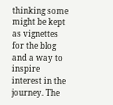thinking some might be kept as vignettes for the blog and a way to inspire interest in the journey. The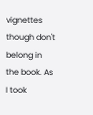vignettes though don't belong in the book. As I took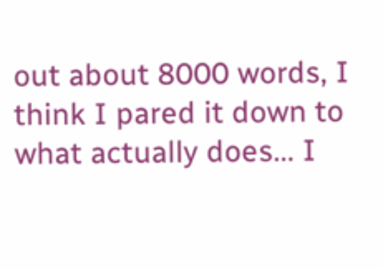out about 8000 words, I think I pared it down to what actually does... I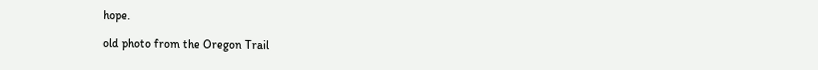hope.

old photo from the Oregon Trail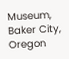Museum, Baker City, Oregon